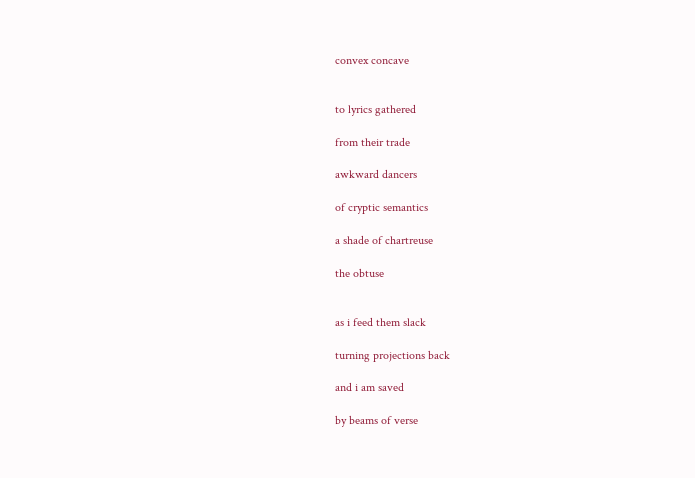convex concave


to lyrics gathered

from their trade

awkward dancers

of cryptic semantics

a shade of chartreuse

the obtuse


as i feed them slack

turning projections back

and i am saved

by beams of verse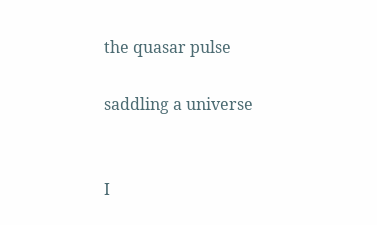the quasar pulse

saddling a universe


I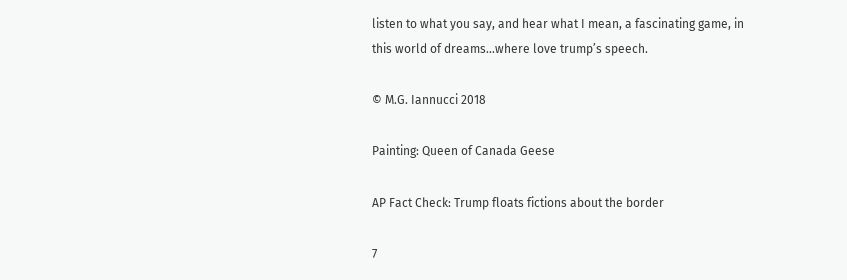listen to what you say, and hear what I mean, a fascinating game, in this world of dreams…where love trump’s speech.

© M.G. Iannucci 2018

Painting: Queen of Canada Geese

AP Fact Check: Trump floats fictions about the border

7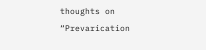thoughts on “Prevarication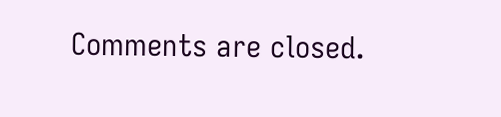Comments are closed.